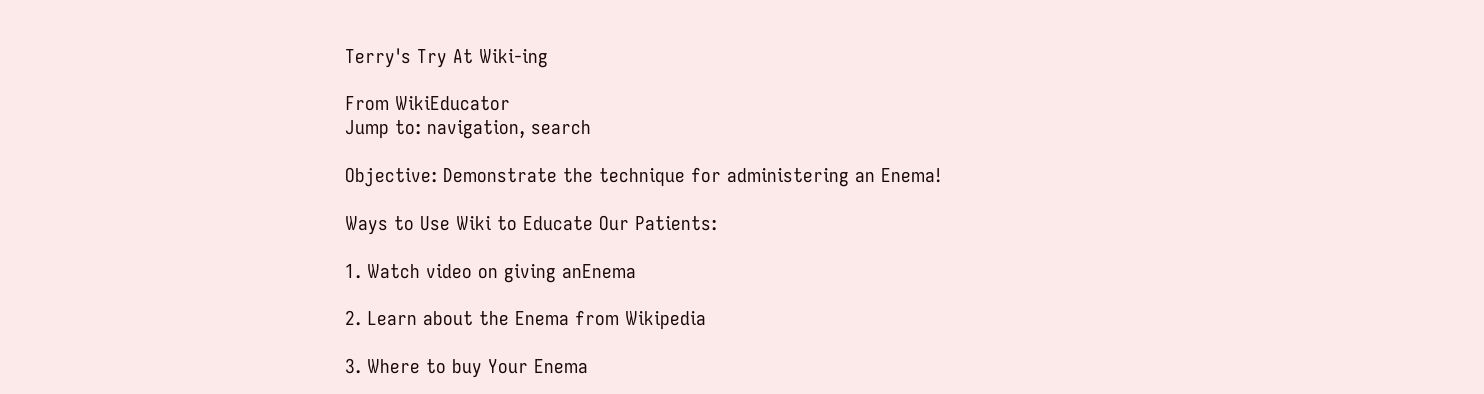Terry's Try At Wiki-ing

From WikiEducator
Jump to: navigation, search

Objective: Demonstrate the technique for administering an Enema!

Ways to Use Wiki to Educate Our Patients:

1. Watch video on giving anEnema

2. Learn about the Enema from Wikipedia

3. Where to buy Your Enema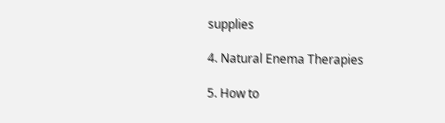supplies

4. Natural Enema Therapies

5. How to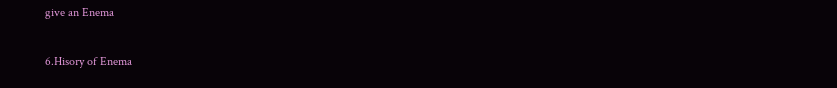give an Enema

6.Hisory of Enema